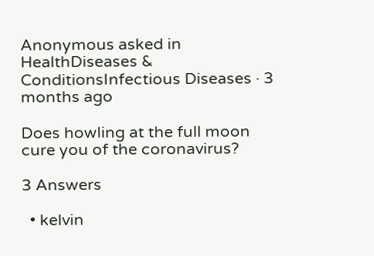Anonymous asked in HealthDiseases & ConditionsInfectious Diseases · 3 months ago

Does howling at the full moon cure you of the coronavirus?

3 Answers

  • kelvin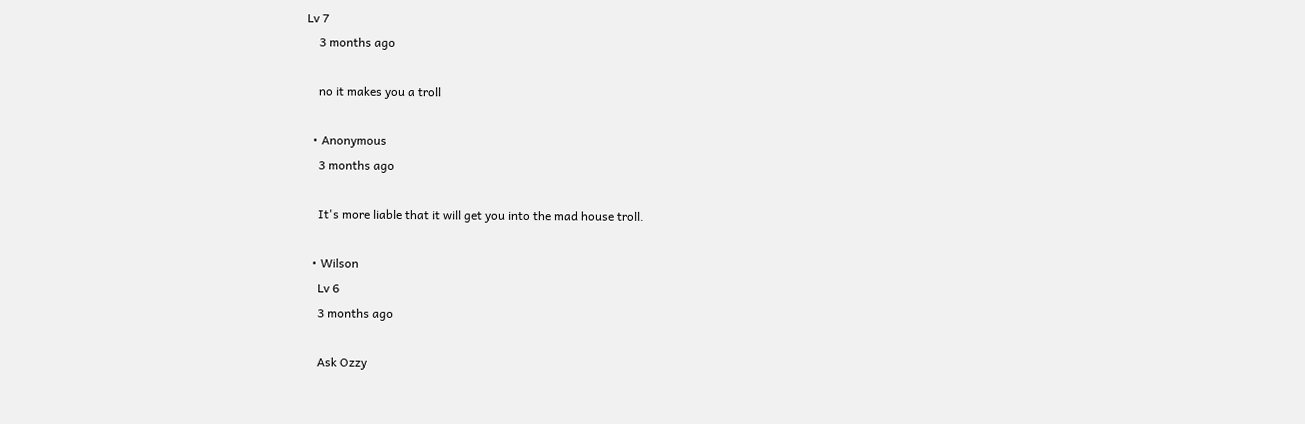Lv 7
    3 months ago

    no it makes you a troll

  • Anonymous
    3 months ago

    It's more liable that it will get you into the mad house troll.

  • Wilson
    Lv 6
    3 months ago

    Ask Ozzy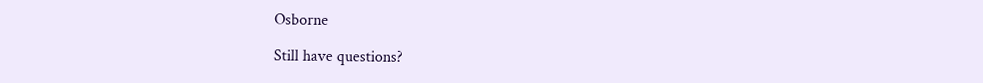Osborne

Still have questions?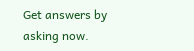Get answers by asking now.